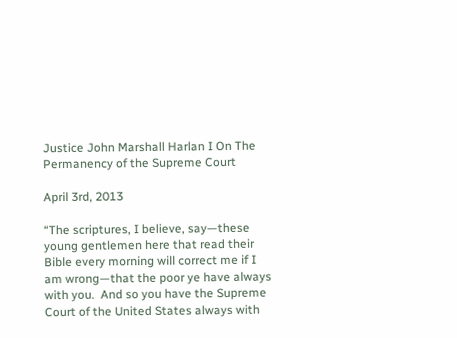Justice John Marshall Harlan I On The Permanency of the Supreme Court

April 3rd, 2013

“The scriptures, I believe, say—these young gentlemen here that read their Bible every morning will correct me if I am wrong—that the poor ye have always with you.  And so you have the Supreme Court of the United States always with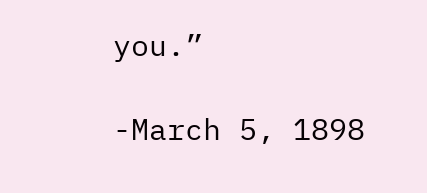you.”

-March 5, 1898